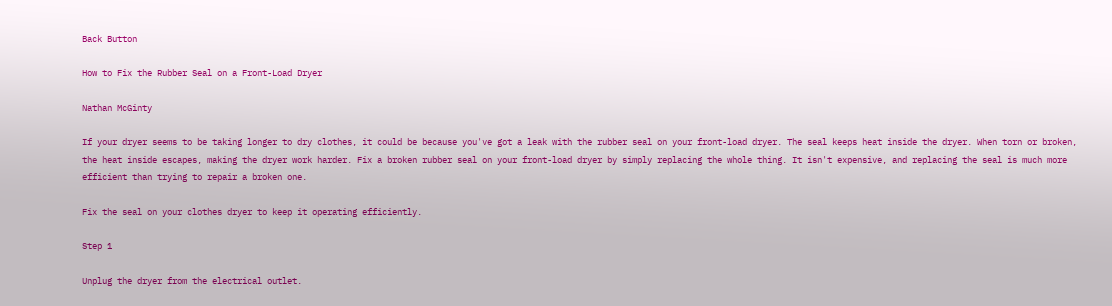Back Button

How to Fix the Rubber Seal on a Front-Load Dryer

Nathan McGinty

If your dryer seems to be taking longer to dry clothes, it could be because you've got a leak with the rubber seal on your front-load dryer. The seal keeps heat inside the dryer. When torn or broken, the heat inside escapes, making the dryer work harder. Fix a broken rubber seal on your front-load dryer by simply replacing the whole thing. It isn't expensive, and replacing the seal is much more efficient than trying to repair a broken one.

Fix the seal on your clothes dryer to keep it operating efficiently.

Step 1

Unplug the dryer from the electrical outlet.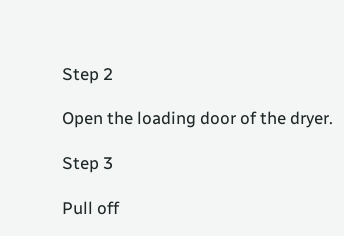Step 2

Open the loading door of the dryer.

Step 3

Pull off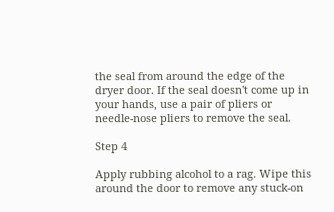the seal from around the edge of the dryer door. If the seal doesn't come up in your hands, use a pair of pliers or needle-nose pliers to remove the seal.

Step 4

Apply rubbing alcohol to a rag. Wipe this around the door to remove any stuck-on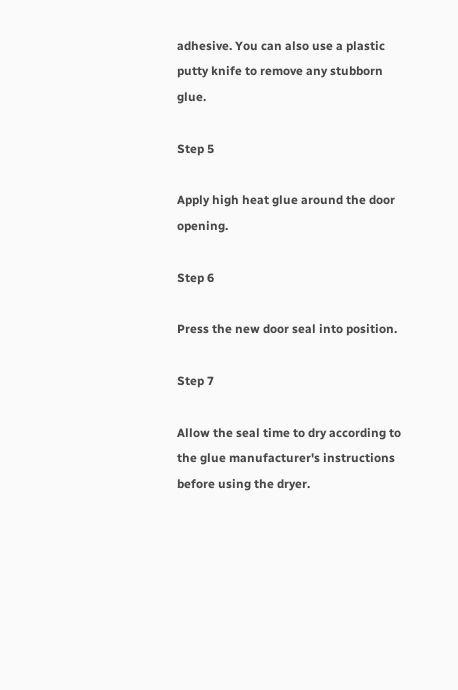adhesive. You can also use a plastic putty knife to remove any stubborn glue.

Step 5

Apply high heat glue around the door opening.

Step 6

Press the new door seal into position.

Step 7

Allow the seal time to dry according to the glue manufacturer's instructions before using the dryer.